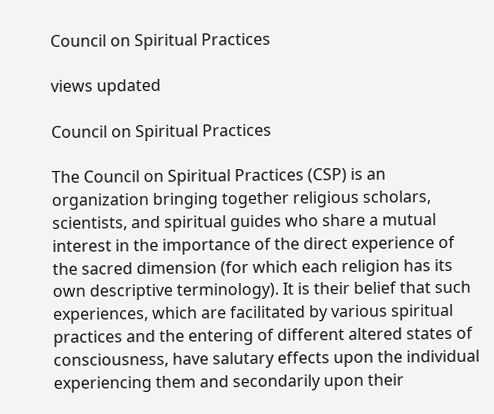Council on Spiritual Practices

views updated

Council on Spiritual Practices

The Council on Spiritual Practices (CSP) is an organization bringing together religious scholars, scientists, and spiritual guides who share a mutual interest in the importance of the direct experience of the sacred dimension (for which each religion has its own descriptive terminology). It is their belief that such experiences, which are facilitated by various spiritual practices and the entering of different altered states of consciousness, have salutary effects upon the individual experiencing them and secondarily upon their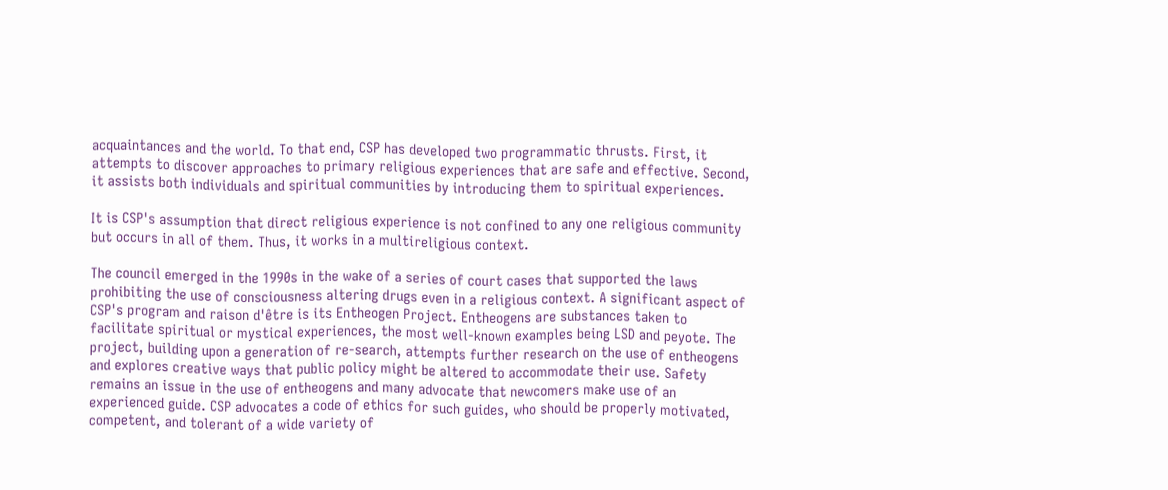acquaintances and the world. To that end, CSP has developed two programmatic thrusts. First, it attempts to discover approaches to primary religious experiences that are safe and effective. Second, it assists both individuals and spiritual communities by introducing them to spiritual experiences.

It is CSP's assumption that direct religious experience is not confined to any one religious community but occurs in all of them. Thus, it works in a multireligious context.

The council emerged in the 1990s in the wake of a series of court cases that supported the laws prohibiting the use of consciousness altering drugs even in a religious context. A significant aspect of CSP's program and raison d'être is its Entheogen Project. Entheogens are substances taken to facilitate spiritual or mystical experiences, the most well-known examples being LSD and peyote. The project, building upon a generation of re-search, attempts further research on the use of entheogens and explores creative ways that public policy might be altered to accommodate their use. Safety remains an issue in the use of entheogens and many advocate that newcomers make use of an experienced guide. CSP advocates a code of ethics for such guides, who should be properly motivated, competent, and tolerant of a wide variety of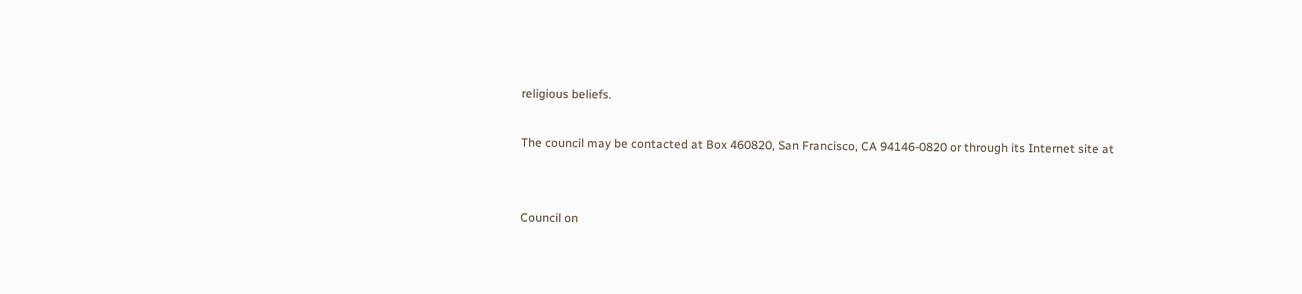religious beliefs.

The council may be contacted at Box 460820, San Francisco, CA 94146-0820 or through its Internet site at


Council on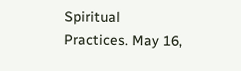Spiritual Practices. May 16,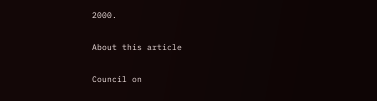2000.

About this article

Council on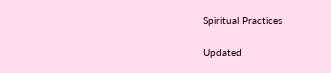Spiritual Practices

Updated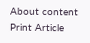About content Print Article